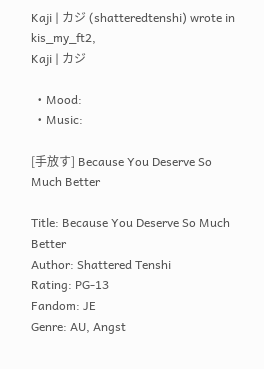Kaji | カジ (shatteredtenshi) wrote in kis_my_ft2,
Kaji | カジ

  • Mood:
  • Music:

[手放す] Because You Deserve So Much Better

Title: Because You Deserve So Much Better
Author: Shattered Tenshi
Rating: PG-13
Fandom: JE
Genre: AU, Angst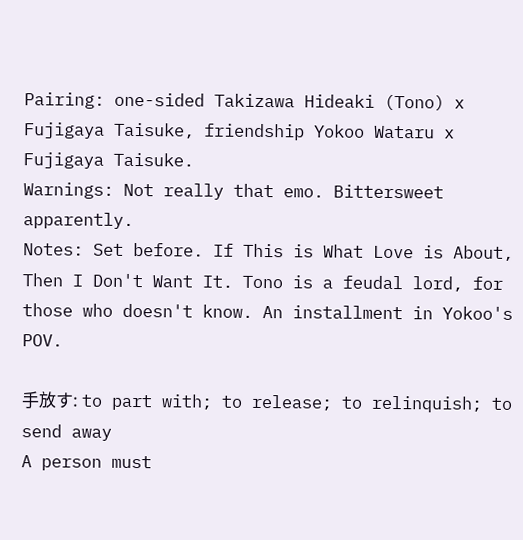Pairing: one-sided Takizawa Hideaki (Tono) x Fujigaya Taisuke, friendship Yokoo Wataru x Fujigaya Taisuke.
Warnings: Not really that emo. Bittersweet apparently.
Notes: Set before. If This is What Love is About, Then I Don't Want It. Tono is a feudal lord, for those who doesn't know. An installment in Yokoo's POV.

手放す: to part with; to release; to relinquish; to send away
A person must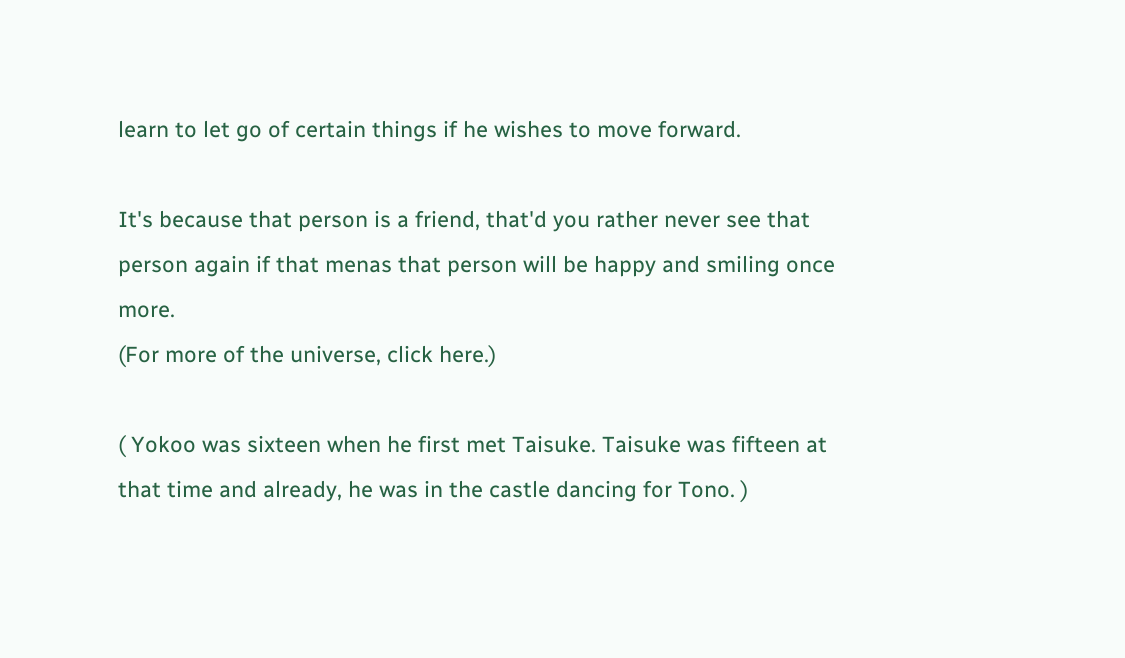learn to let go of certain things if he wishes to move forward.

It's because that person is a friend, that'd you rather never see that person again if that menas that person will be happy and smiling once more.
(For more of the universe, click here.)

( Yokoo was sixteen when he first met Taisuke. Taisuke was fifteen at that time and already, he was in the castle dancing for Tono. )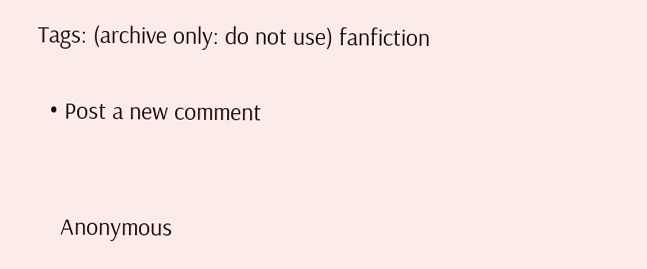Tags: (archive only: do not use) fanfiction

  • Post a new comment


    Anonymous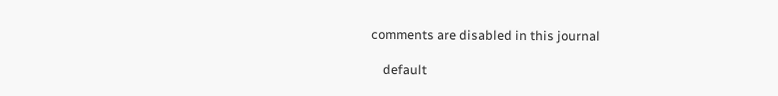comments are disabled in this journal

    default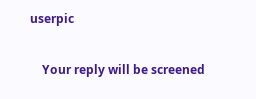userpic

    Your reply will be screened